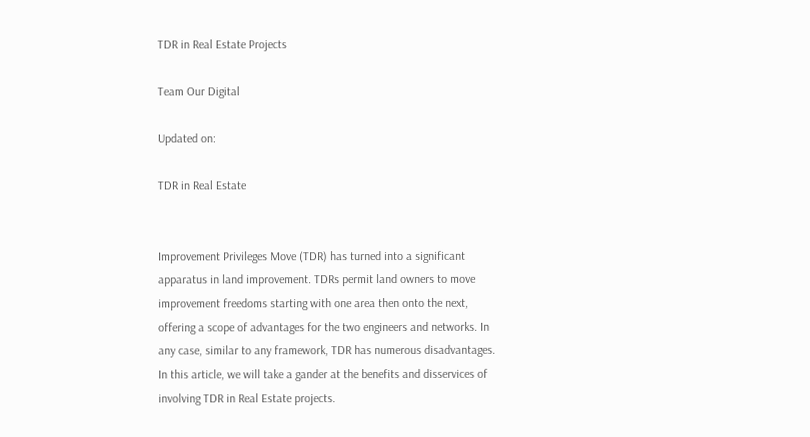TDR in Real Estate Projects

Team Our Digital

Updated on:

TDR in Real Estate


Improvement Privileges Move (TDR) has turned into a significant apparatus in land improvement. TDRs permit land owners to move improvement freedoms starting with one area then onto the next, offering a scope of advantages for the two engineers and networks. In any case, similar to any framework, TDR has numerous disadvantages. In this article, we will take a gander at the benefits and disservices of involving TDR in Real Estate projects.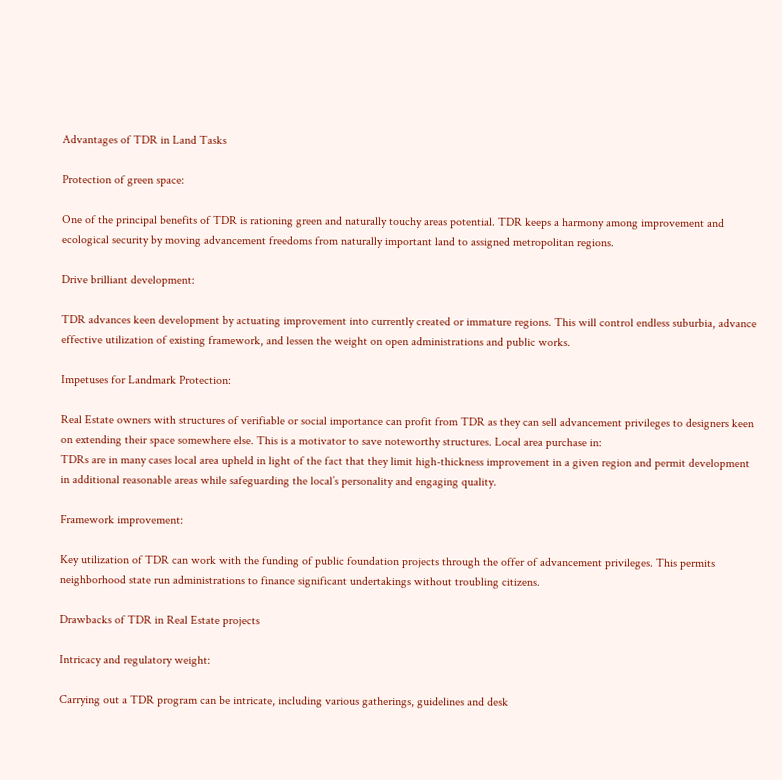Advantages of TDR in Land Tasks

Protection of green space:

One of the principal benefits of TDR is rationing green and naturally touchy areas potential. TDR keeps a harmony among improvement and ecological security by moving advancement freedoms from naturally important land to assigned metropolitan regions.

Drive brilliant development:

TDR advances keen development by actuating improvement into currently created or immature regions. This will control endless suburbia, advance effective utilization of existing framework, and lessen the weight on open administrations and public works.

Impetuses for Landmark Protection:

Real Estate owners with structures of verifiable or social importance can profit from TDR as they can sell advancement privileges to designers keen on extending their space somewhere else. This is a motivator to save noteworthy structures. Local area purchase in:
TDRs are in many cases local area upheld in light of the fact that they limit high-thickness improvement in a given region and permit development in additional reasonable areas while safeguarding the local’s personality and engaging quality.

Framework improvement:

Key utilization of TDR can work with the funding of public foundation projects through the offer of advancement privileges. This permits neighborhood state run administrations to finance significant undertakings without troubling citizens.

Drawbacks of TDR in Real Estate projects

Intricacy and regulatory weight:

Carrying out a TDR program can be intricate, including various gatherings, guidelines and desk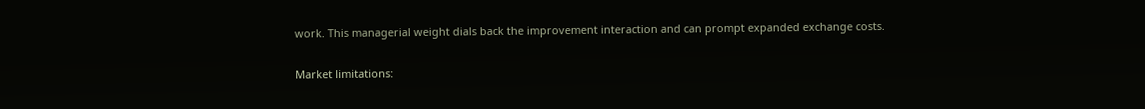work. This managerial weight dials back the improvement interaction and can prompt expanded exchange costs.

Market limitations: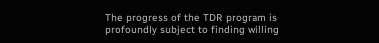The progress of the TDR program is profoundly subject to finding willing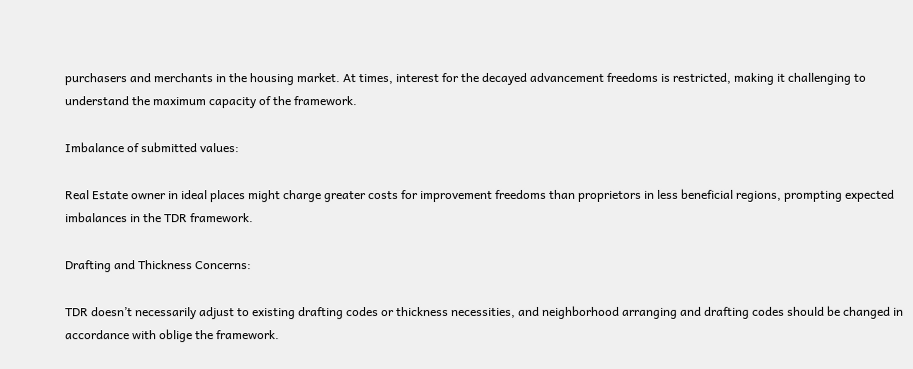purchasers and merchants in the housing market. At times, interest for the decayed advancement freedoms is restricted, making it challenging to understand the maximum capacity of the framework.

Imbalance of submitted values:

Real Estate owner in ideal places might charge greater costs for improvement freedoms than proprietors in less beneficial regions, prompting expected imbalances in the TDR framework.

Drafting and Thickness Concerns:

TDR doesn’t necessarily adjust to existing drafting codes or thickness necessities, and neighborhood arranging and drafting codes should be changed in accordance with oblige the framework.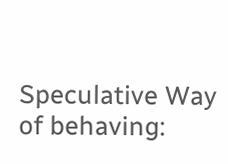Speculative Way of behaving: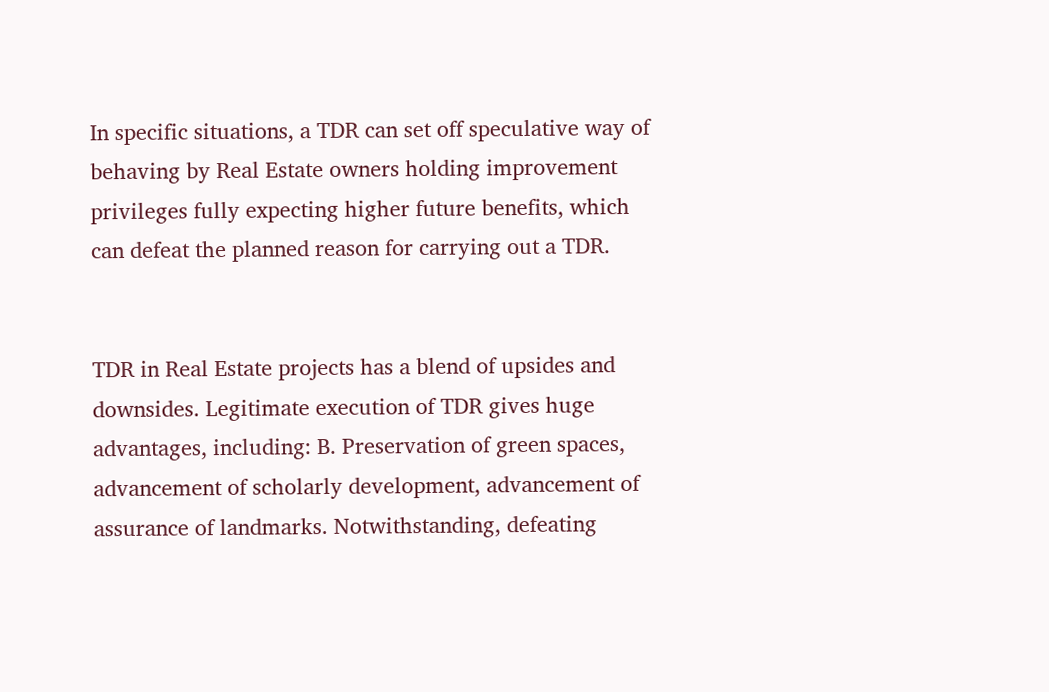In specific situations, a TDR can set off speculative way of behaving by Real Estate owners holding improvement privileges fully expecting higher future benefits, which can defeat the planned reason for carrying out a TDR.


TDR in Real Estate projects has a blend of upsides and downsides. Legitimate execution of TDR gives huge advantages, including: B. Preservation of green spaces, advancement of scholarly development, advancement of assurance of landmarks. Notwithstanding, defeating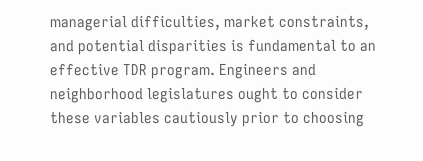managerial difficulties, market constraints, and potential disparities is fundamental to an effective TDR program. Engineers and neighborhood legislatures ought to consider these variables cautiously prior to choosing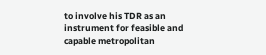to involve his TDR as an instrument for feasible and capable metropolitan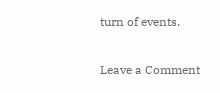turn of events.

Leave a Comment